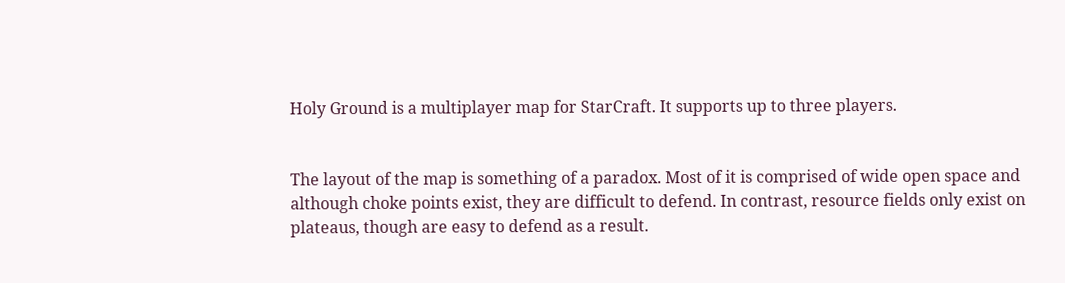Holy Ground is a multiplayer map for StarCraft. It supports up to three players.


The layout of the map is something of a paradox. Most of it is comprised of wide open space and although choke points exist, they are difficult to defend. In contrast, resource fields only exist on plateaus, though are easy to defend as a result.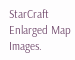StarCraft Enlarged Map Images.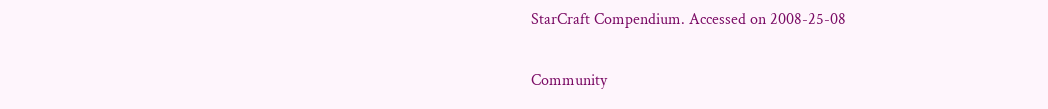StarCraft Compendium. Accessed on 2008-25-08

Community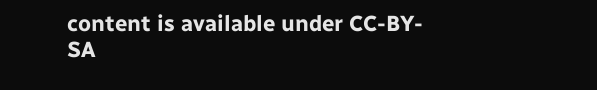content is available under CC-BY-SA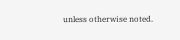unless otherwise noted.